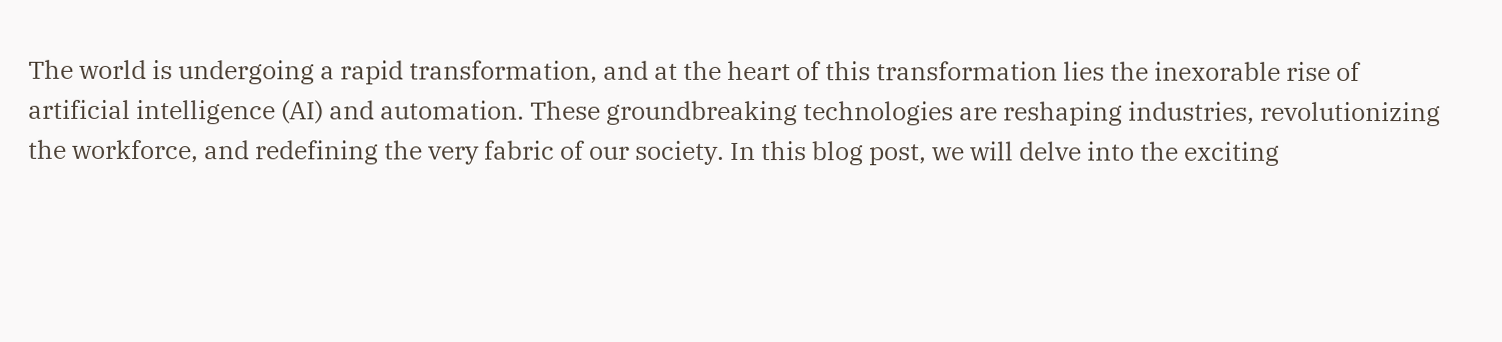The world is undergoing a rapid transformation, and at the heart of this transformation lies the inexorable rise of artificial intelligence (AI) and automation. These groundbreaking technologies are reshaping industries, revolutionizing the workforce, and redefining the very fabric of our society. In this blog post, we will delve into the exciting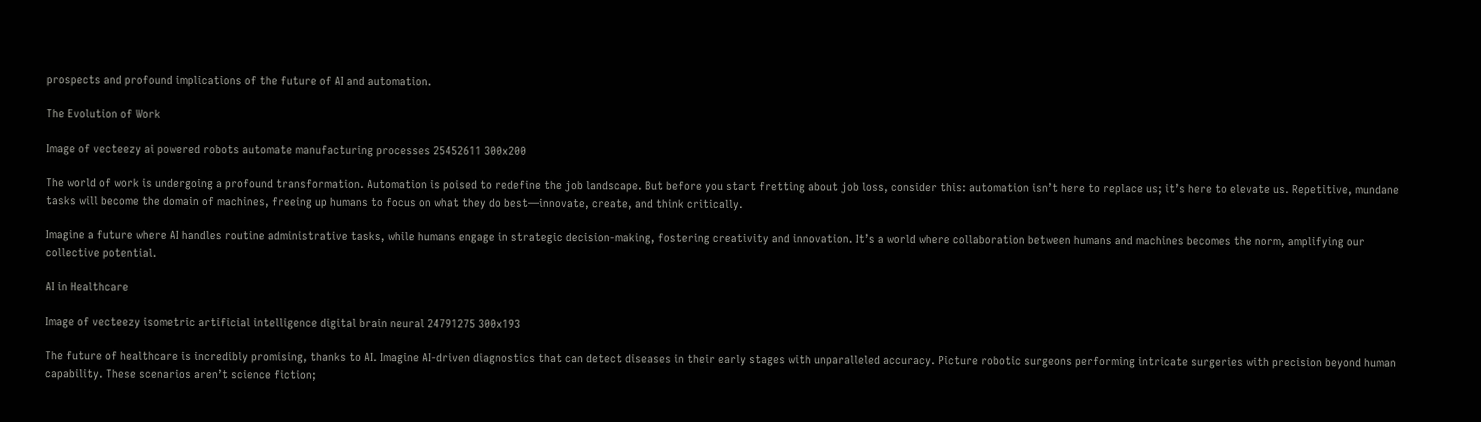prospects and profound implications of the future of AI and automation.

The Evolution of Work

Image of vecteezy ai powered robots automate manufacturing processes 25452611 300x200

The world of work is undergoing a profound transformation. Automation is poised to redefine the job landscape. But before you start fretting about job loss, consider this: automation isn’t here to replace us; it’s here to elevate us. Repetitive, mundane tasks will become the domain of machines, freeing up humans to focus on what they do best—innovate, create, and think critically.

Imagine a future where AI handles routine administrative tasks, while humans engage in strategic decision-making, fostering creativity and innovation. It’s a world where collaboration between humans and machines becomes the norm, amplifying our collective potential.

AI in Healthcare

Image of vecteezy isometric artificial intelligence digital brain neural 24791275 300x193

The future of healthcare is incredibly promising, thanks to AI. Imagine AI-driven diagnostics that can detect diseases in their early stages with unparalleled accuracy. Picture robotic surgeons performing intricate surgeries with precision beyond human capability. These scenarios aren’t science fiction;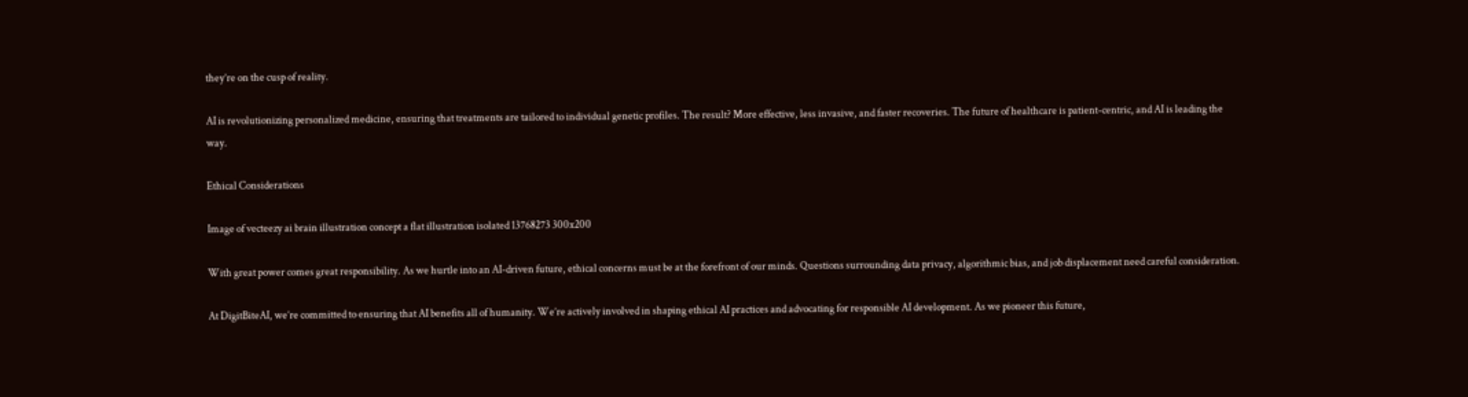they’re on the cusp of reality.

AI is revolutionizing personalized medicine, ensuring that treatments are tailored to individual genetic profiles. The result? More effective, less invasive, and faster recoveries. The future of healthcare is patient-centric, and AI is leading the way.

Ethical Considerations

Image of vecteezy ai brain illustration concept a flat illustration isolated 13768273 300x200

With great power comes great responsibility. As we hurtle into an AI-driven future, ethical concerns must be at the forefront of our minds. Questions surrounding data privacy, algorithmic bias, and job displacement need careful consideration.

At DigitBiteAI, we’re committed to ensuring that AI benefits all of humanity. We’re actively involved in shaping ethical AI practices and advocating for responsible AI development. As we pioneer this future,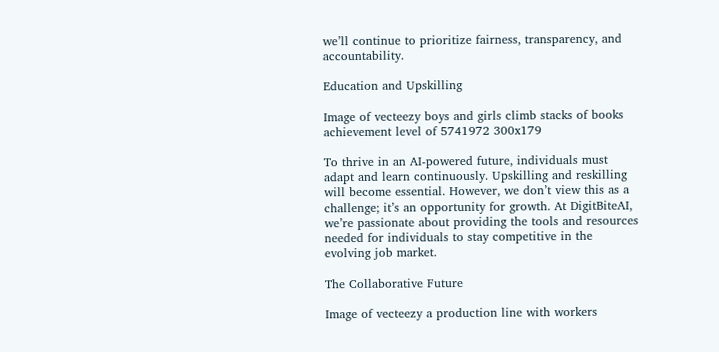we’ll continue to prioritize fairness, transparency, and accountability.

Education and Upskilling

Image of vecteezy boys and girls climb stacks of books achievement level of 5741972 300x179

To thrive in an AI-powered future, individuals must adapt and learn continuously. Upskilling and reskilling will become essential. However, we don’t view this as a challenge; it’s an opportunity for growth. At DigitBiteAI, we’re passionate about providing the tools and resources needed for individuals to stay competitive in the evolving job market.

The Collaborative Future

Image of vecteezy a production line with workers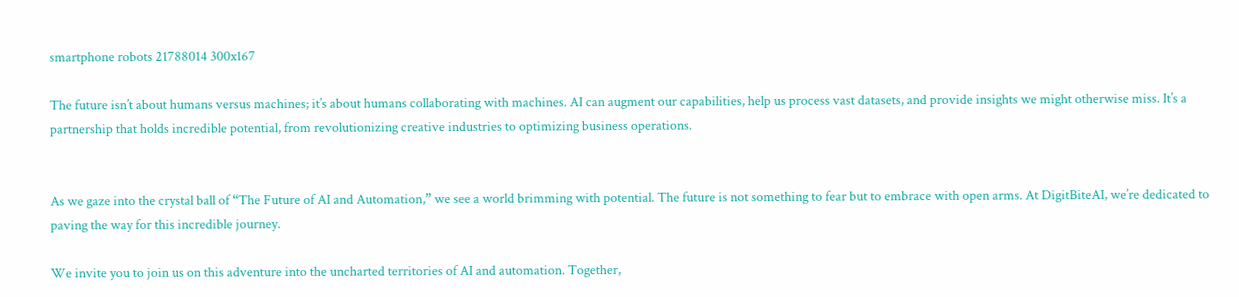smartphone robots 21788014 300x167

The future isn’t about humans versus machines; it’s about humans collaborating with machines. AI can augment our capabilities, help us process vast datasets, and provide insights we might otherwise miss. It’s a partnership that holds incredible potential, from revolutionizing creative industries to optimizing business operations.


As we gaze into the crystal ball of “The Future of AI and Automation,” we see a world brimming with potential. The future is not something to fear but to embrace with open arms. At DigitBiteAI, we’re dedicated to paving the way for this incredible journey.

We invite you to join us on this adventure into the uncharted territories of AI and automation. Together,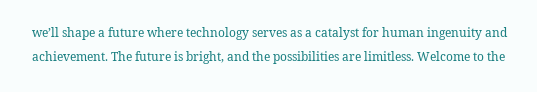we’ll shape a future where technology serves as a catalyst for human ingenuity and achievement. The future is bright, and the possibilities are limitless. Welcome to the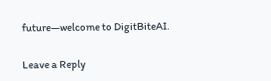future—welcome to DigitBiteAI.

Leave a Reply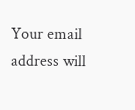Your email address will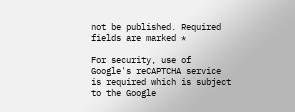not be published. Required fields are marked *

For security, use of Google's reCAPTCHA service is required which is subject to the Google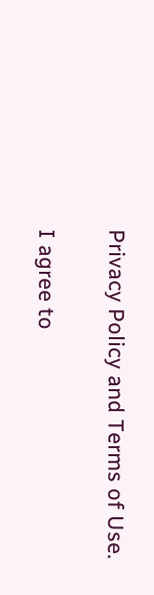Privacy Policy and Terms of Use.

I agree to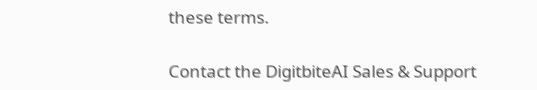these terms.

Contact the DigitbiteAI Sales & Support